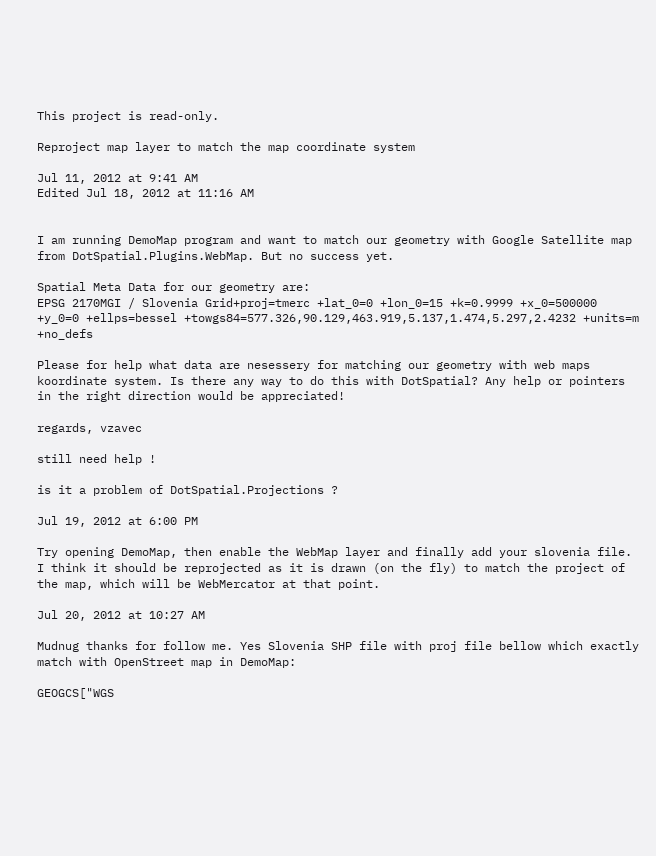This project is read-only.

Reproject map layer to match the map coordinate system

Jul 11, 2012 at 9:41 AM
Edited Jul 18, 2012 at 11:16 AM


I am running DemoMap program and want to match our geometry with Google Satellite map from DotSpatial.Plugins.WebMap. But no success yet.

Spatial Meta Data for our geometry are:
EPSG 2170MGI / Slovenia Grid+proj=tmerc +lat_0=0 +lon_0=15 +k=0.9999 +x_0=500000 +y_0=0 +ellps=bessel +towgs84=577.326,90.129,463.919,5.137,1.474,5.297,2.4232 +units=m +no_defs

Please for help what data are nesessery for matching our geometry with web maps koordinate system. Is there any way to do this with DotSpatial? Any help or pointers in the right direction would be appreciated!

regards, vzavec

still need help !

is it a problem of DotSpatial.Projections ?

Jul 19, 2012 at 6:00 PM

Try opening DemoMap, then enable the WebMap layer and finally add your slovenia file. I think it should be reprojected as it is drawn (on the fly) to match the project of the map, which will be WebMercator at that point.

Jul 20, 2012 at 10:27 AM

Mudnug thanks for follow me. Yes Slovenia SHP file with proj file bellow which exactly match with OpenStreet map in DemoMap:

GEOGCS["WGS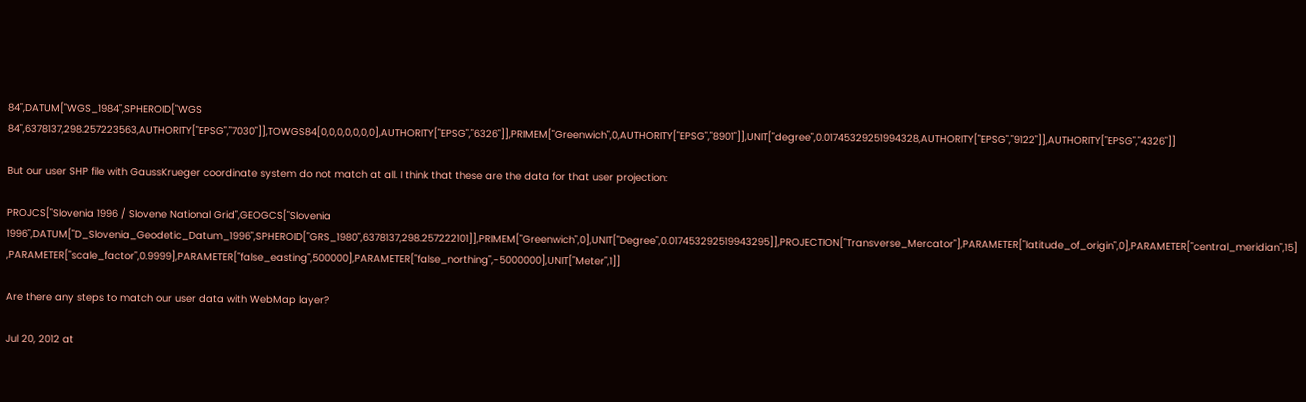84",DATUM["WGS_1984",SPHEROID["WGS 84",6378137,298.257223563,AUTHORITY["EPSG","7030"]],TOWGS84[0,0,0,0,0,0,0],AUTHORITY["EPSG","6326"]],PRIMEM["Greenwich",0,AUTHORITY["EPSG","8901"]],UNIT["degree",0.01745329251994328,AUTHORITY["EPSG","9122"]],AUTHORITY["EPSG","4326"]]

But our user SHP file with GaussKrueger coordinate system do not match at all. I think that these are the data for that user projection:

PROJCS["Slovenia 1996 / Slovene National Grid",GEOGCS["Slovenia 1996",DATUM["D_Slovenia_Geodetic_Datum_1996",SPHEROID["GRS_1980",6378137,298.257222101]],PRIMEM["Greenwich",0],UNIT["Degree",0.017453292519943295]],PROJECTION["Transverse_Mercator"],PARAMETER["latitude_of_origin",0],PARAMETER["central_meridian",15],PARAMETER["scale_factor",0.9999],PARAMETER["false_easting",500000],PARAMETER["false_northing",-5000000],UNIT["Meter",1]]

Are there any steps to match our user data with WebMap layer?

Jul 20, 2012 at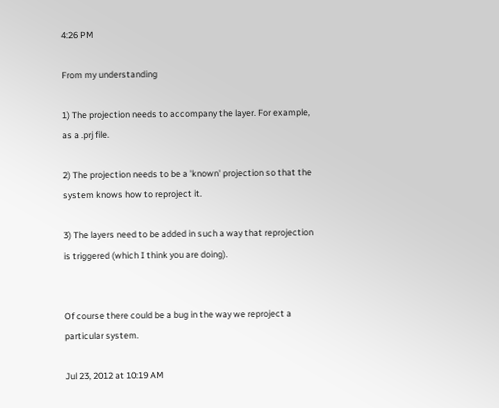4:26 PM

From my understanding

1) The projection needs to accompany the layer. For example, as a .prj file.

2) The projection needs to be a 'known' projection so that the system knows how to reproject it.

3) The layers need to be added in such a way that reprojection is triggered (which I think you are doing).


Of course there could be a bug in the way we reproject a particular system.

Jul 23, 2012 at 10:19 AM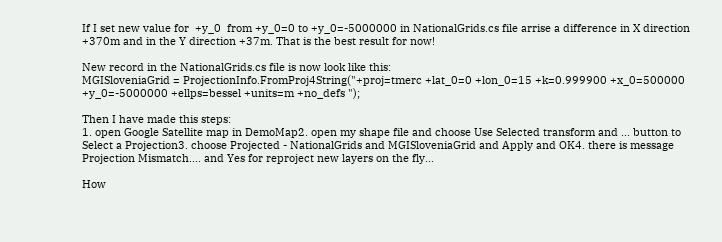If I set new value for  +y_0  from +y_0=0 to +y_0=-5000000 in NationalGrids.cs file arrise a difference in X direction +370m and in the Y direction +37m. That is the best result for now!

New record in the NationalGrids.cs file is now look like this:
MGISloveniaGrid = ProjectionInfo.FromProj4String("+proj=tmerc +lat_0=0 +lon_0=15 +k=0.999900 +x_0=500000 +y_0=-5000000 +ellps=bessel +units=m +no_defs ");

Then I have made this steps:
1. open Google Satellite map in DemoMap2. open my shape file and choose Use Selected transform and ... button to Select a Projection3. choose Projected - NationalGrids and MGISloveniaGrid and Apply and OK4. there is message Projection Mismatch.... and Yes for reproject new layers on the fly...

How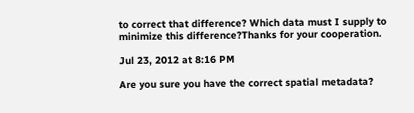to correct that difference? Which data must I supply to minimize this difference?Thanks for your cooperation.

Jul 23, 2012 at 8:16 PM

Are you sure you have the correct spatial metadata?